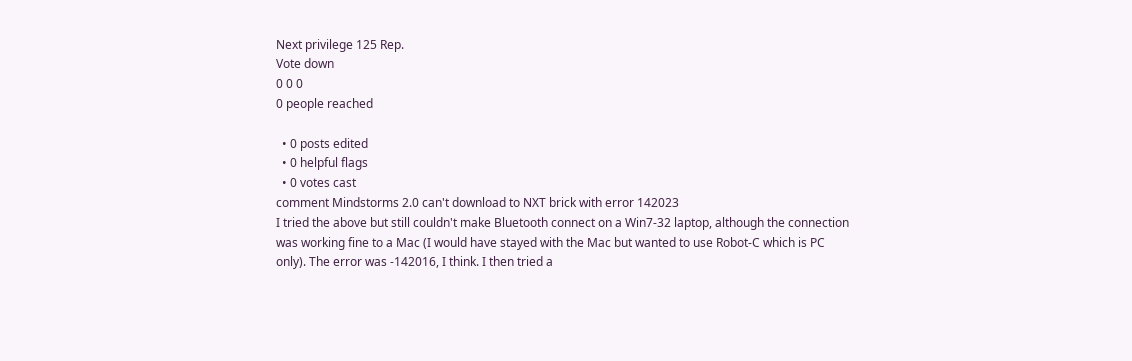Next privilege 125 Rep.
Vote down
0 0 0
0 people reached

  • 0 posts edited
  • 0 helpful flags
  • 0 votes cast
comment Mindstorms 2.0 can't download to NXT brick with error 142023
I tried the above but still couldn't make Bluetooth connect on a Win7-32 laptop, although the connection was working fine to a Mac (I would have stayed with the Mac but wanted to use Robot-C which is PC only). The error was -142016, I think. I then tried a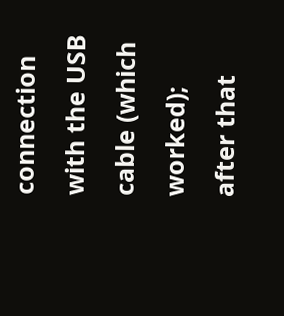connection with the USB cable (which worked); after that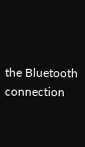the Bluetooth connection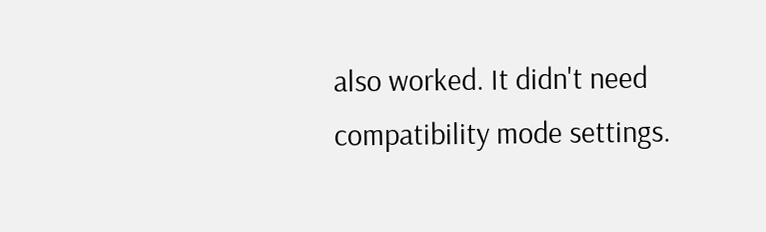also worked. It didn't need compatibility mode settings.